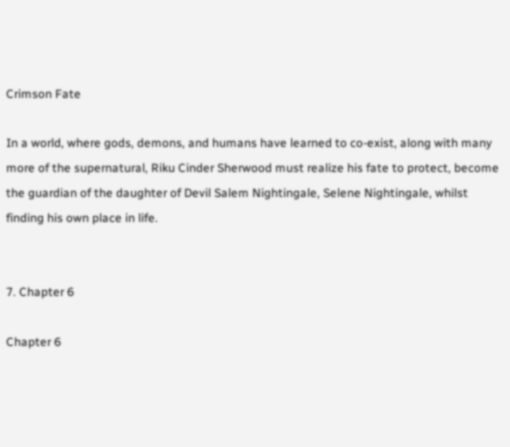Crimson Fate

In a world, where gods, demons, and humans have learned to co-exist, along with many more of the supernatural, Riku Cinder Sherwood must realize his fate to protect, become the guardian of the daughter of Devil Salem Nightingale, Selene Nightingale, whilst finding his own place in life.


7. Chapter 6

Chapter 6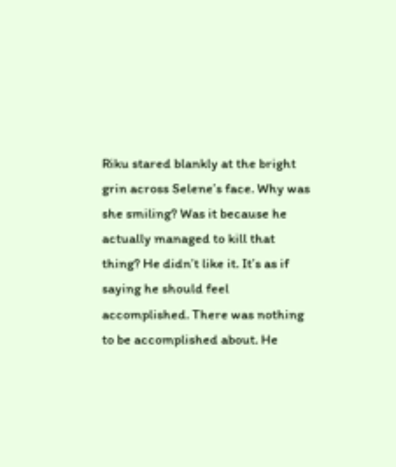Riku stared blankly at the bright grin across Selene’s face. Why was she smiling? Was it because he actually managed to kill that thing? He didn’t like it. It’s as if saying he should feel accomplished. There was nothing to be accomplished about. He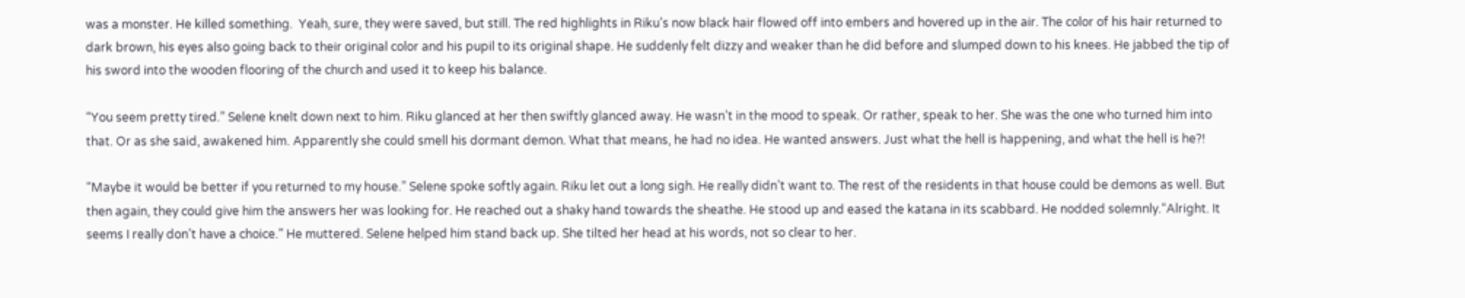was a monster. He killed something.  Yeah, sure, they were saved, but still. The red highlights in Riku’s now black hair flowed off into embers and hovered up in the air. The color of his hair returned to dark brown, his eyes also going back to their original color and his pupil to its original shape. He suddenly felt dizzy and weaker than he did before and slumped down to his knees. He jabbed the tip of his sword into the wooden flooring of the church and used it to keep his balance.

“You seem pretty tired.” Selene knelt down next to him. Riku glanced at her then swiftly glanced away. He wasn’t in the mood to speak. Or rather, speak to her. She was the one who turned him into that. Or as she said, awakened him. Apparently she could smell his dormant demon. What that means, he had no idea. He wanted answers. Just what the hell is happening, and what the hell is he?!

“Maybe it would be better if you returned to my house.” Selene spoke softly again. Riku let out a long sigh. He really didn’t want to. The rest of the residents in that house could be demons as well. But then again, they could give him the answers her was looking for. He reached out a shaky hand towards the sheathe. He stood up and eased the katana in its scabbard. He nodded solemnly.“Alright. It seems I really don’t have a choice.” He muttered. Selene helped him stand back up. She tilted her head at his words, not so clear to her.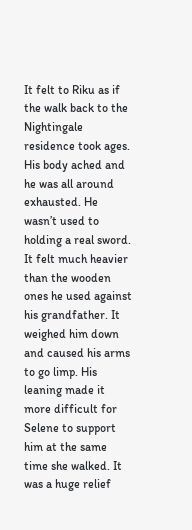It felt to Riku as if the walk back to the Nightingale residence took ages. His body ached and he was all around exhausted. He wasn’t used to holding a real sword. It felt much heavier than the wooden ones he used against his grandfather. It weighed him down and caused his arms to go limp. His leaning made it more difficult for Selene to support him at the same time she walked. It was a huge relief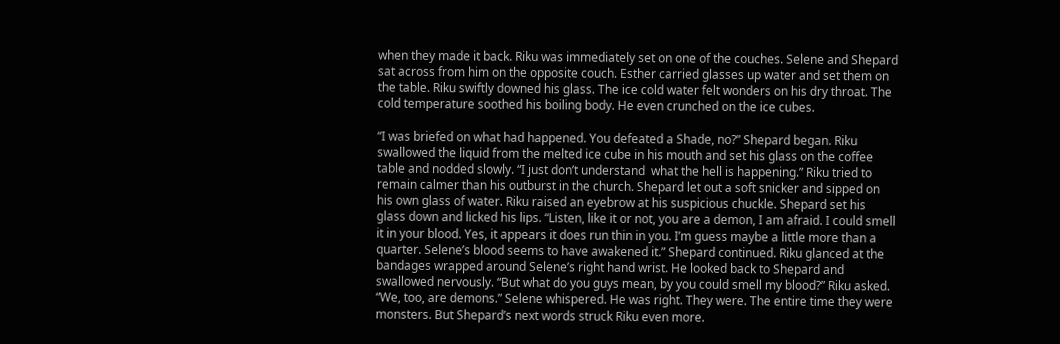when they made it back. Riku was immediately set on one of the couches. Selene and Shepard sat across from him on the opposite couch. Esther carried glasses up water and set them on the table. Riku swiftly downed his glass. The ice cold water felt wonders on his dry throat. The cold temperature soothed his boiling body. He even crunched on the ice cubes.

“I was briefed on what had happened. You defeated a Shade, no?” Shepard began. Riku swallowed the liquid from the melted ice cube in his mouth and set his glass on the coffee table and nodded slowly. “I just don’t understand  what the hell is happening.” Riku tried to remain calmer than his outburst in the church. Shepard let out a soft snicker and sipped on his own glass of water. Riku raised an eyebrow at his suspicious chuckle. Shepard set his glass down and licked his lips. “Listen, like it or not, you are a demon, I am afraid. I could smell it in your blood. Yes, it appears it does run thin in you. I’m guess maybe a little more than a quarter. Selene’s blood seems to have awakened it.” Shepard continued. Riku glanced at the bandages wrapped around Selene’s right hand wrist. He looked back to Shepard and swallowed nervously. “But what do you guys mean, by you could smell my blood?” Riku asked. “We, too, are demons.” Selene whispered. He was right. They were. The entire time they were monsters. But Shepard’s next words struck Riku even more.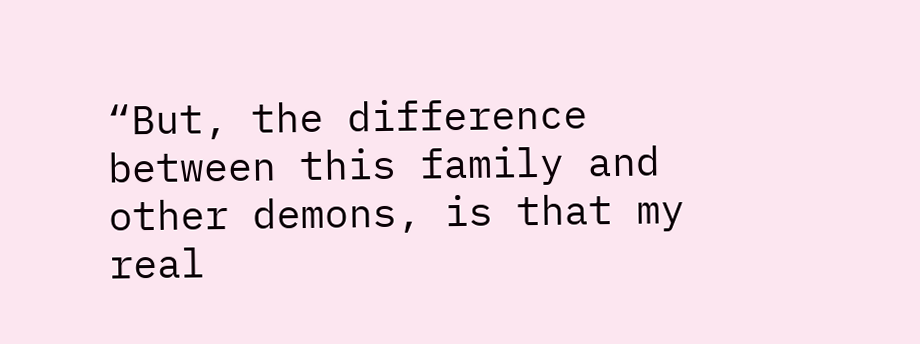“But, the difference between this family and other demons, is that my real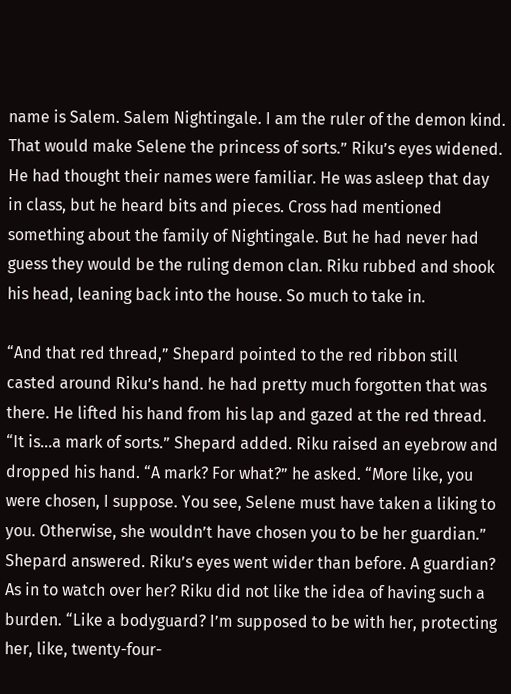name is Salem. Salem Nightingale. I am the ruler of the demon kind. That would make Selene the princess of sorts.” Riku’s eyes widened. He had thought their names were familiar. He was asleep that day in class, but he heard bits and pieces. Cross had mentioned something about the family of Nightingale. But he had never had guess they would be the ruling demon clan. Riku rubbed and shook his head, leaning back into the house. So much to take in.

“And that red thread,” Shepard pointed to the red ribbon still casted around Riku’s hand. he had pretty much forgotten that was there. He lifted his hand from his lap and gazed at the red thread. “It is…a mark of sorts.” Shepard added. Riku raised an eyebrow and dropped his hand. “A mark? For what?” he asked. “More like, you were chosen, I suppose. You see, Selene must have taken a liking to you. Otherwise, she wouldn’t have chosen you to be her guardian.” Shepard answered. Riku’s eyes went wider than before. A guardian? As in to watch over her? Riku did not like the idea of having such a burden. “Like a bodyguard? I’m supposed to be with her, protecting her, like, twenty-four-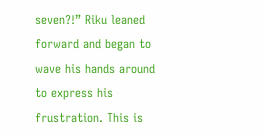seven?!” Riku leaned forward and began to wave his hands around to express his frustration. This is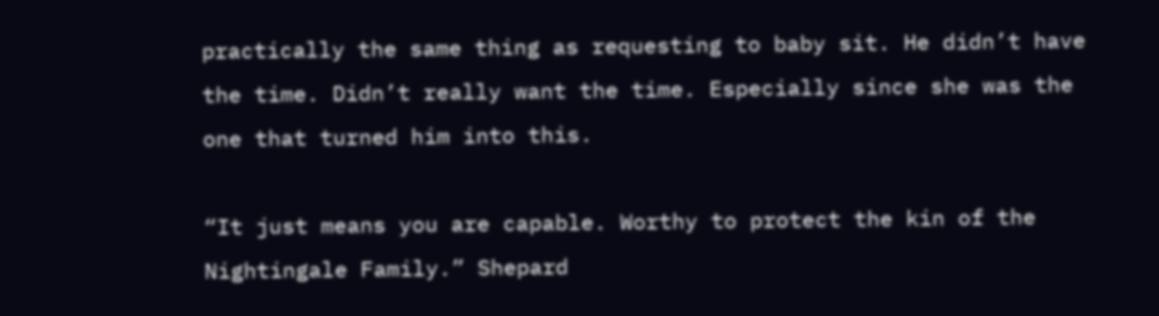practically the same thing as requesting to baby sit. He didn’t have the time. Didn’t really want the time. Especially since she was the one that turned him into this.

“It just means you are capable. Worthy to protect the kin of the Nightingale Family.” Shepard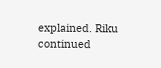explained. Riku continued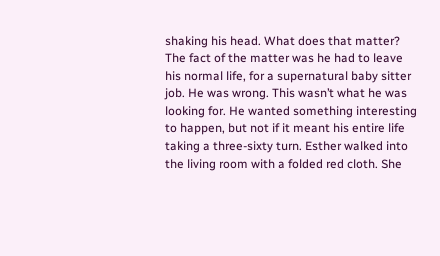shaking his head. What does that matter? The fact of the matter was he had to leave his normal life, for a supernatural baby sitter job. He was wrong. This wasn’t what he was looking for. He wanted something interesting to happen, but not if it meant his entire life taking a three-sixty turn. Esther walked into the living room with a folded red cloth. She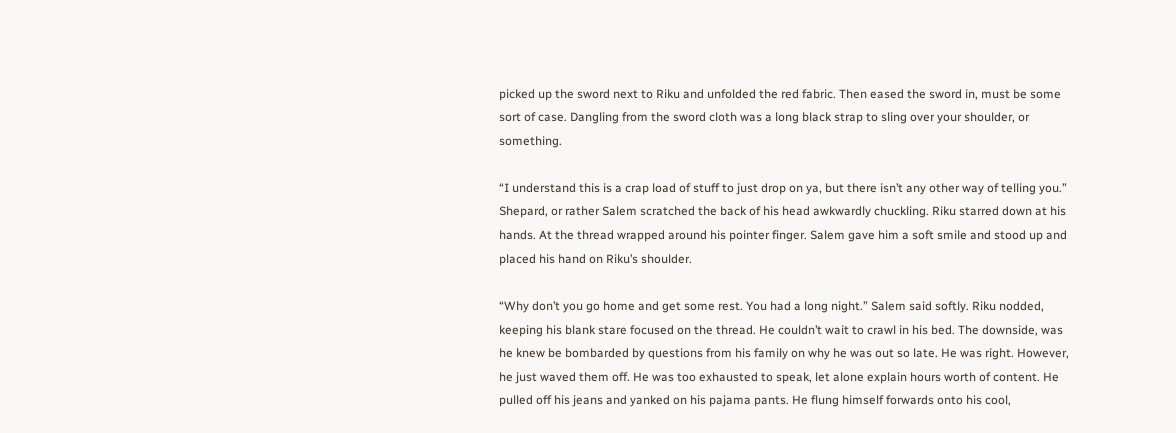picked up the sword next to Riku and unfolded the red fabric. Then eased the sword in, must be some sort of case. Dangling from the sword cloth was a long black strap to sling over your shoulder, or something.

“I understand this is a crap load of stuff to just drop on ya, but there isn’t any other way of telling you.” Shepard, or rather Salem scratched the back of his head awkwardly chuckling. Riku starred down at his hands. At the thread wrapped around his pointer finger. Salem gave him a soft smile and stood up and placed his hand on Riku’s shoulder.

“Why don’t you go home and get some rest. You had a long night.” Salem said softly. Riku nodded, keeping his blank stare focused on the thread. He couldn’t wait to crawl in his bed. The downside, was he knew be bombarded by questions from his family on why he was out so late. He was right. However, he just waved them off. He was too exhausted to speak, let alone explain hours worth of content. He pulled off his jeans and yanked on his pajama pants. He flung himself forwards onto his cool,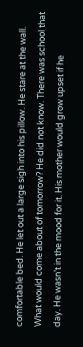comfortable bed. He let out a large sigh into his pillow. He stare at the wall. What would come about of tomorrow? He did not know. There was school that day. He wasn’t in the mood for it. His mother would grow upset if he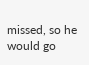missed, so he would go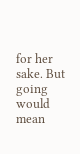for her sake. But going would mean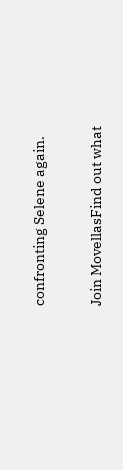confronting Selene again.

Join MovellasFind out what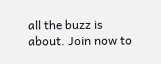all the buzz is about. Join now to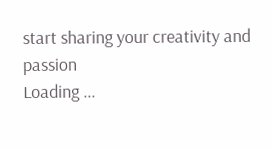start sharing your creativity and passion
Loading ...